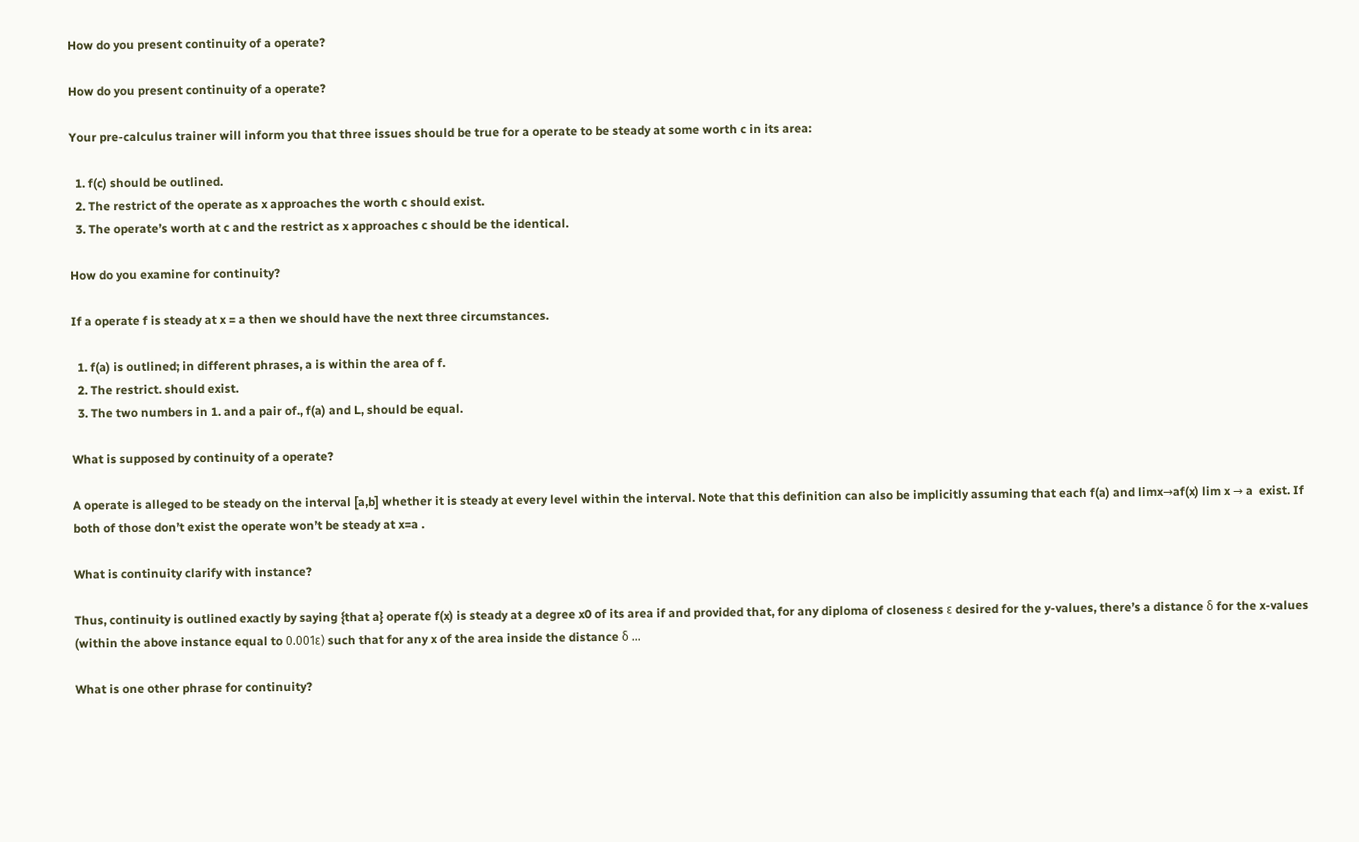How do you present continuity of a operate?

How do you present continuity of a operate?

Your pre-calculus trainer will inform you that three issues should be true for a operate to be steady at some worth c in its area:

  1. f(c) should be outlined.
  2. The restrict of the operate as x approaches the worth c should exist.
  3. The operate’s worth at c and the restrict as x approaches c should be the identical.

How do you examine for continuity?

If a operate f is steady at x = a then we should have the next three circumstances.

  1. f(a) is outlined; in different phrases, a is within the area of f.
  2. The restrict. should exist.
  3. The two numbers in 1. and a pair of., f(a) and L, should be equal.

What is supposed by continuity of a operate?

A operate is alleged to be steady on the interval [a,b] whether it is steady at every level within the interval. Note that this definition can also be implicitly assuming that each f(a) and limx→af(x) lim x → a  exist. If both of those don’t exist the operate won’t be steady at x=a .

What is continuity clarify with instance?

Thus, continuity is outlined exactly by saying {that a} operate f(x) is steady at a degree x0 of its area if and provided that, for any diploma of closeness ε desired for the y-values, there’s a distance δ for the x-values (within the above instance equal to 0.001ε) such that for any x of the area inside the distance δ …

What is one other phrase for continuity?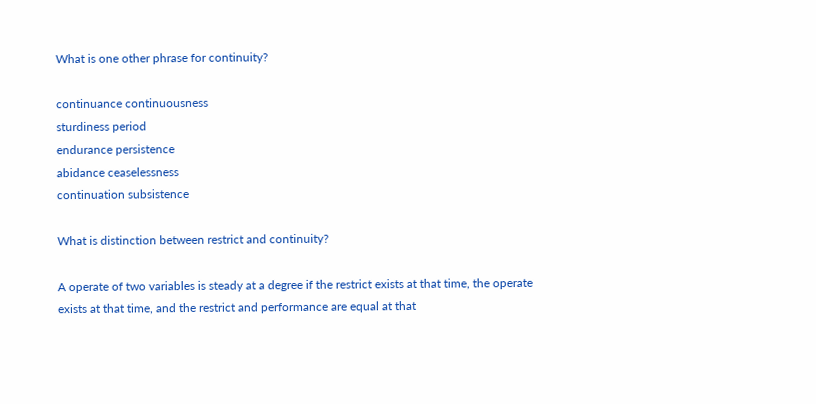What is one other phrase for continuity?

continuance continuousness
sturdiness period
endurance persistence
abidance ceaselessness
continuation subsistence

What is distinction between restrict and continuity?

A operate of two variables is steady at a degree if the restrict exists at that time, the operate exists at that time, and the restrict and performance are equal at that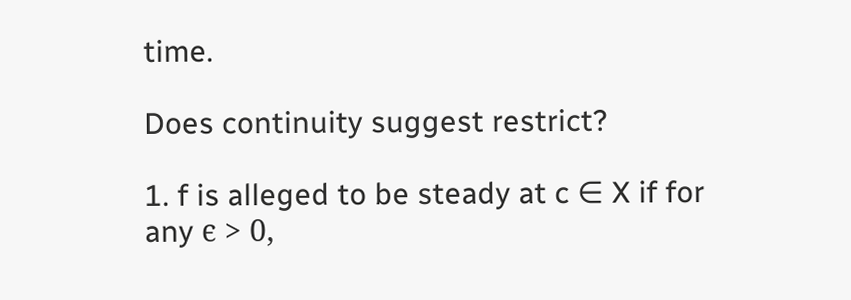time.

Does continuity suggest restrict?

1. f is alleged to be steady at c ∈ X if for any ϵ > 0,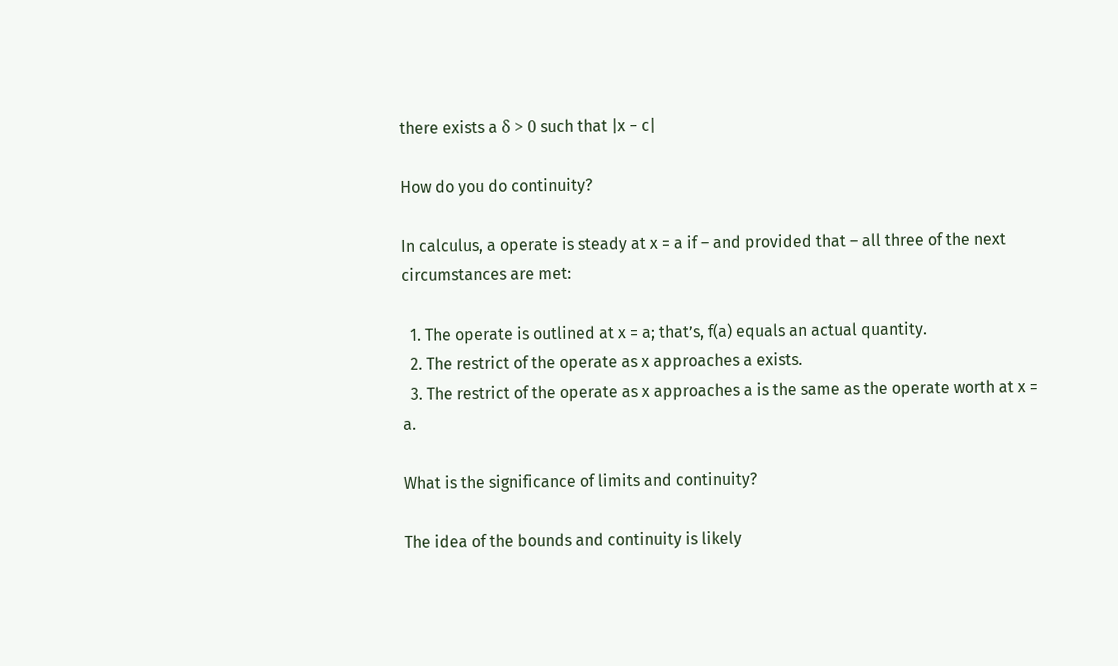there exists a δ > 0 such that |x − c|

How do you do continuity?

In calculus, a operate is steady at x = a if – and provided that – all three of the next circumstances are met:

  1. The operate is outlined at x = a; that’s, f(a) equals an actual quantity.
  2. The restrict of the operate as x approaches a exists.
  3. The restrict of the operate as x approaches a is the same as the operate worth at x = a.

What is the significance of limits and continuity?

The idea of the bounds and continuity is likely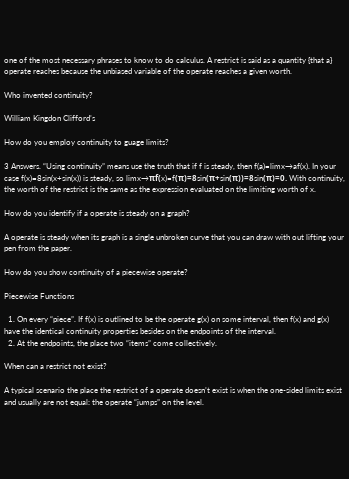one of the most necessary phrases to know to do calculus. A restrict is said as a quantity {that a} operate reaches because the unbiased variable of the operate reaches a given worth.

Who invented continuity?

William Kingdon Clifford’s

How do you employ continuity to guage limits?

3 Answers. “Using continuity” means use the truth that if f is steady, then f(a)=limx→af(x). In your case f(x)=8sin(x+sin(x)) is steady, so limx→πf(x)=f(π)=8sin(π+sin(π))=8sin(π)=0. With continuity, the worth of the restrict is the same as the expression evaluated on the limiting worth of x.

How do you identify if a operate is steady on a graph?

A operate is steady when its graph is a single unbroken curve that you can draw with out lifting your pen from the paper.

How do you show continuity of a piecewise operate?

Piecewise Functions

  1. On every “piece”. If f(x) is outlined to be the operate g(x) on some interval, then f(x) and g(x) have the identical continuity properties besides on the endpoints of the interval.
  2. At the endpoints, the place two “items” come collectively.

When can a restrict not exist?

A typical scenario the place the restrict of a operate doesn’t exist is when the one-sided limits exist and usually are not equal: the operate “jumps” on the level.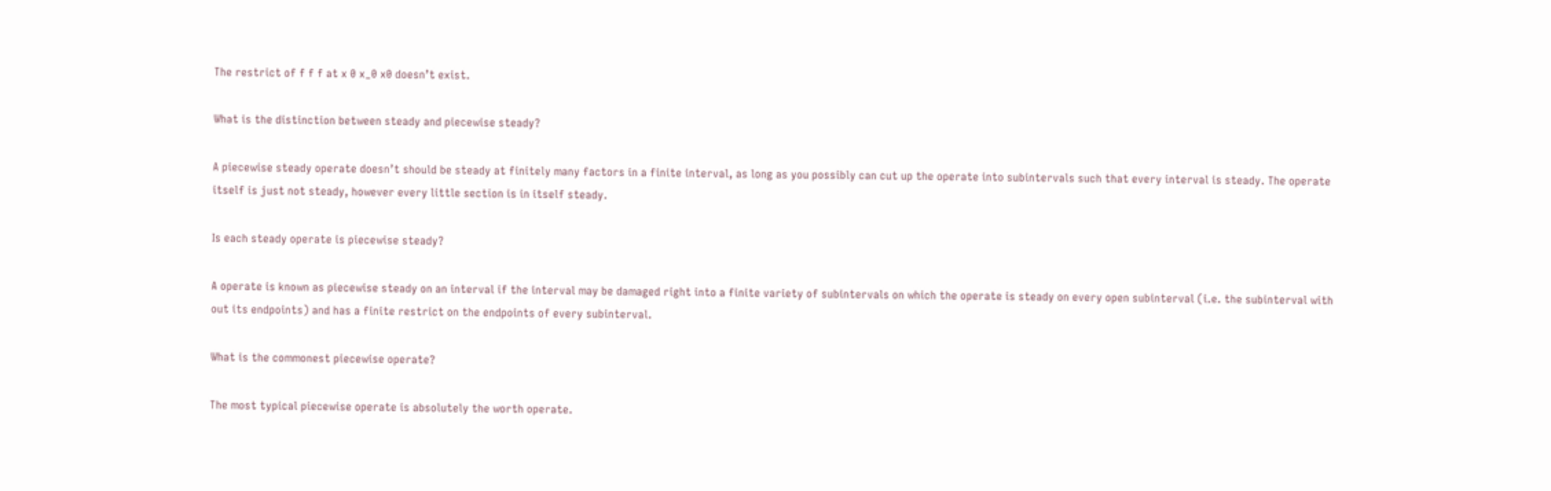The restrict of f f f at x 0 x_0 x0 doesn’t exist.

What is the distinction between steady and piecewise steady?

A piecewise steady operate doesn’t should be steady at finitely many factors in a finite interval, as long as you possibly can cut up the operate into subintervals such that every interval is steady. The operate itself is just not steady, however every little section is in itself steady.

Is each steady operate is piecewise steady?

A operate is known as piecewise steady on an interval if the interval may be damaged right into a finite variety of subintervals on which the operate is steady on every open subinterval (i.e. the subinterval with out its endpoints) and has a finite restrict on the endpoints of every subinterval.

What is the commonest piecewise operate?

The most typical piecewise operate is absolutely the worth operate.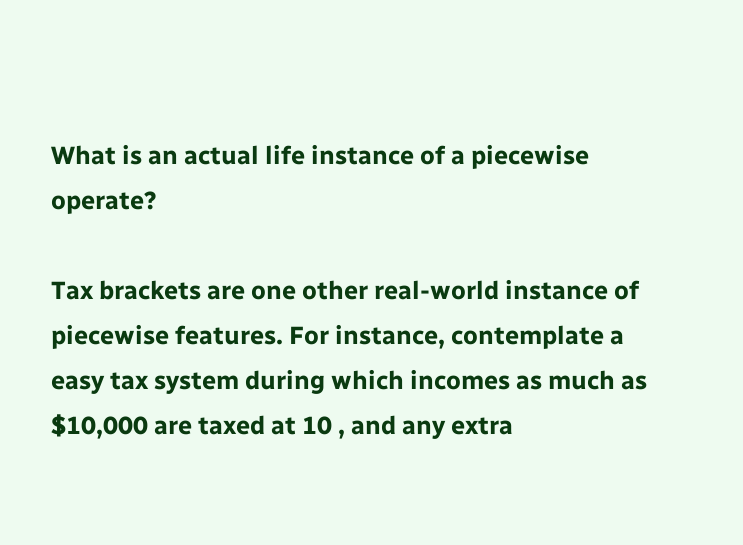What is an actual life instance of a piecewise operate?

Tax brackets are one other real-world instance of piecewise features. For instance, contemplate a easy tax system during which incomes as much as $10,000 are taxed at 10 , and any extra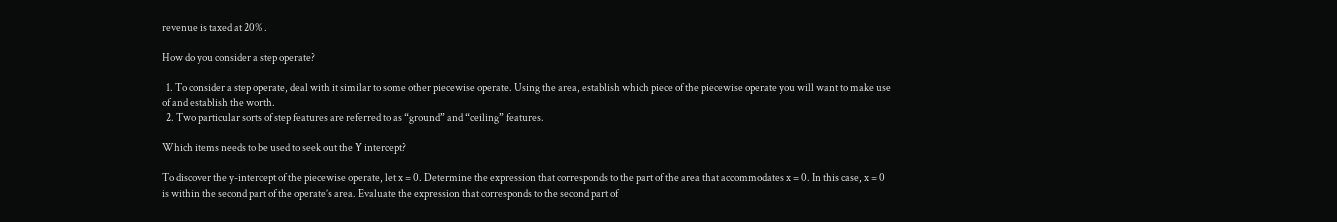revenue is taxed at 20% .

How do you consider a step operate?

  1. To consider a step operate, deal with it similar to some other piecewise operate. Using the area, establish which piece of the piecewise operate you will want to make use of and establish the worth.
  2. Two particular sorts of step features are referred to as “ground” and “ceiling” features.

Which items needs to be used to seek out the Y intercept?

To discover the y-intercept of the piecewise operate, let x = 0. Determine the expression that corresponds to the part of the area that accommodates x = 0. In this case, x = 0 is within the second part of the operate’s area. Evaluate the expression that corresponds to the second part of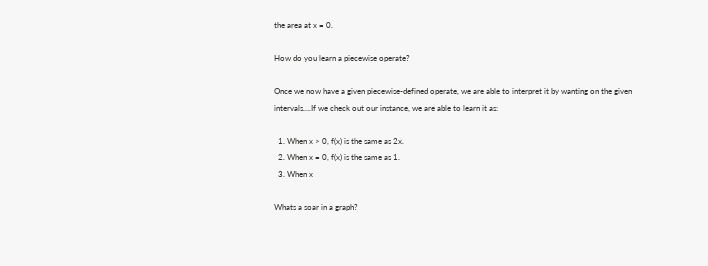the area at x = 0.

How do you learn a piecewise operate?

Once we now have a given piecewise-defined operate, we are able to interpret it by wanting on the given intervals….If we check out our instance, we are able to learn it as:

  1. When x > 0, f(x) is the same as 2x.
  2. When x = 0, f(x) is the same as 1.
  3. When x

Whats a soar in a graph?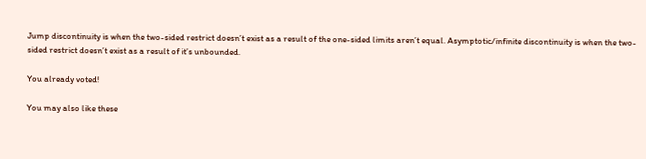Jump discontinuity is when the two-sided restrict doesn’t exist as a result of the one-sided limits aren’t equal. Asymptotic/infinite discontinuity is when the two-sided restrict doesn’t exist as a result of it’s unbounded.

You already voted!

You may also like these